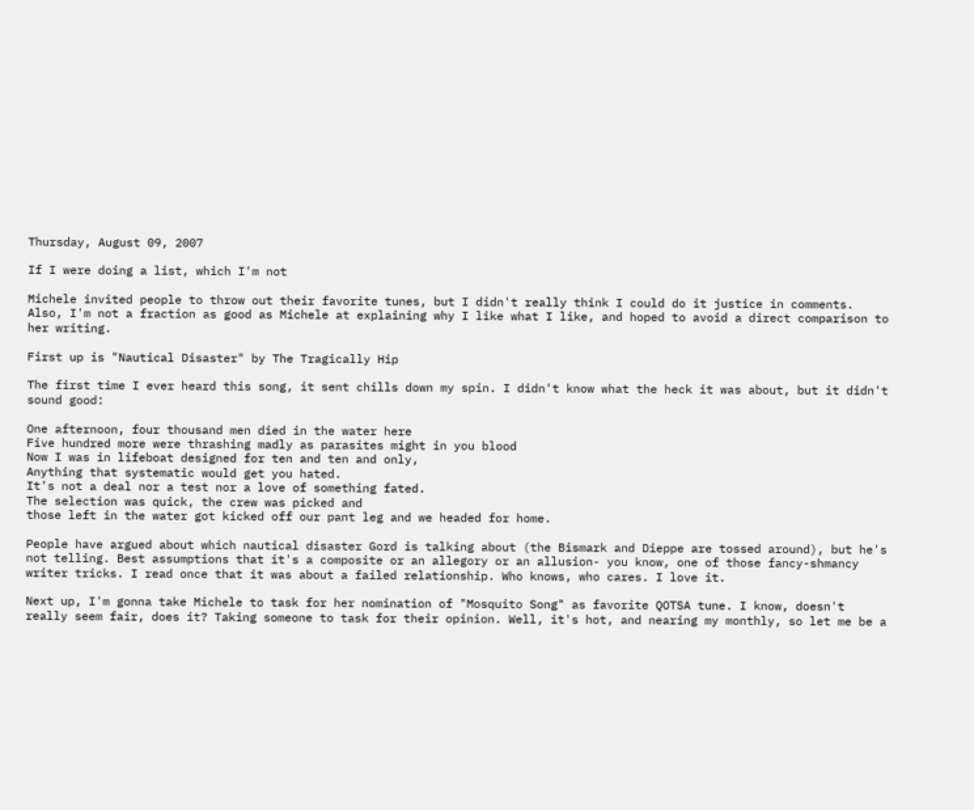Thursday, August 09, 2007

If I were doing a list, which I'm not

Michele invited people to throw out their favorite tunes, but I didn't really think I could do it justice in comments. Also, I'm not a fraction as good as Michele at explaining why I like what I like, and hoped to avoid a direct comparison to her writing.

First up is "Nautical Disaster" by The Tragically Hip

The first time I ever heard this song, it sent chills down my spin. I didn't know what the heck it was about, but it didn't sound good:

One afternoon, four thousand men died in the water here
Five hundred more were thrashing madly as parasites might in you blood
Now I was in lifeboat designed for ten and ten and only,
Anything that systematic would get you hated.
It's not a deal nor a test nor a love of something fated.
The selection was quick, the crew was picked and
those left in the water got kicked off our pant leg and we headed for home.

People have argued about which nautical disaster Gord is talking about (the Bismark and Dieppe are tossed around), but he's not telling. Best assumptions that it's a composite or an allegory or an allusion- you know, one of those fancy-shmancy writer tricks. I read once that it was about a failed relationship. Who knows, who cares. I love it.

Next up, I'm gonna take Michele to task for her nomination of "Mosquito Song" as favorite QOTSA tune. I know, doesn't really seem fair, does it? Taking someone to task for their opinion. Well, it's hot, and nearing my monthly, so let me be a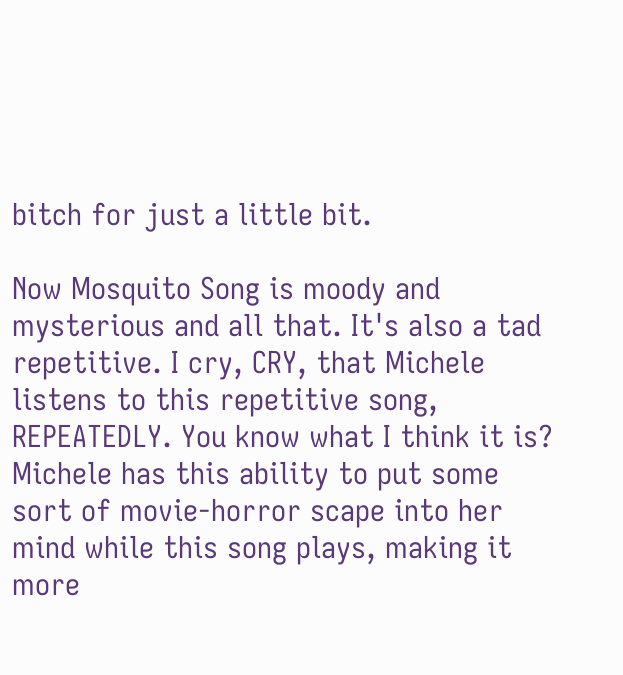bitch for just a little bit.

Now Mosquito Song is moody and mysterious and all that. It's also a tad repetitive. I cry, CRY, that Michele listens to this repetitive song, REPEATEDLY. You know what I think it is? Michele has this ability to put some sort of movie-horror scape into her mind while this song plays, making it more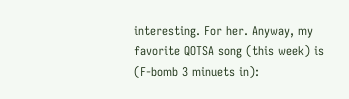interesting. For her. Anyway, my favorite QOTSA song (this week) is (F-bomb 3 minuets in):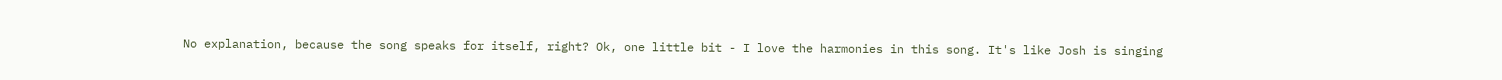No explanation, because the song speaks for itself, right? Ok, one little bit - I love the harmonies in this song. It's like Josh is singing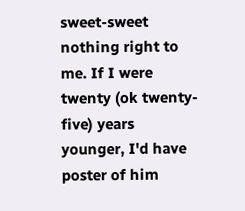sweet-sweet nothing right to me. If I were twenty (ok twenty-five) years younger, I'd have poster of him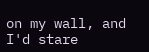on my wall, and I'd stare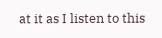at it as I listen to this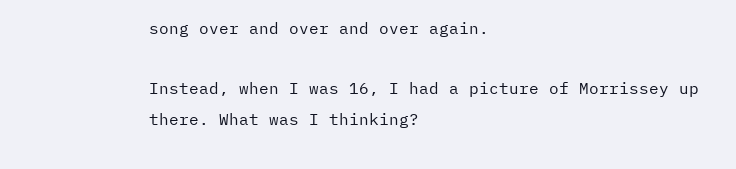song over and over and over again.

Instead, when I was 16, I had a picture of Morrissey up there. What was I thinking?